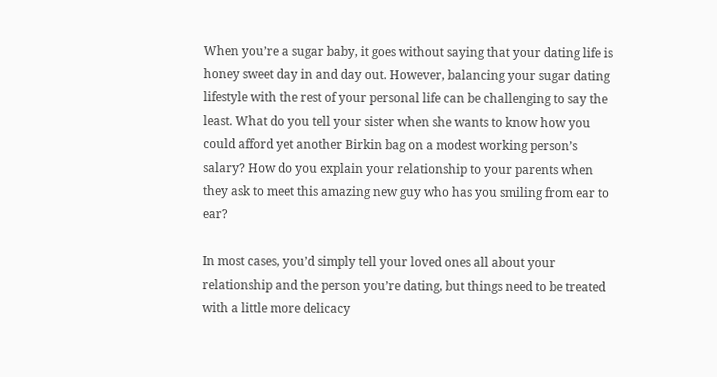When you’re a sugar baby, it goes without saying that your dating life is honey sweet day in and day out. However, balancing your sugar dating lifestyle with the rest of your personal life can be challenging to say the least. What do you tell your sister when she wants to know how you could afford yet another Birkin bag on a modest working person’s salary? How do you explain your relationship to your parents when they ask to meet this amazing new guy who has you smiling from ear to ear?

In most cases, you’d simply tell your loved ones all about your relationship and the person you’re dating, but things need to be treated with a little more delicacy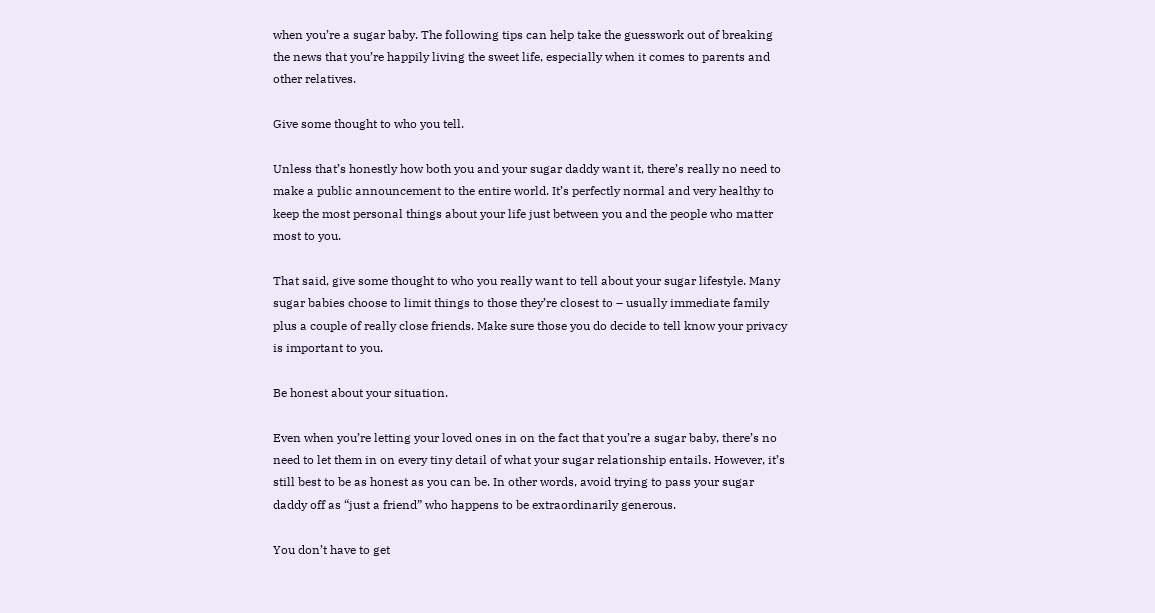when you’re a sugar baby. The following tips can help take the guesswork out of breaking the news that you’re happily living the sweet life, especially when it comes to parents and other relatives.

Give some thought to who you tell.

Unless that’s honestly how both you and your sugar daddy want it, there’s really no need to make a public announcement to the entire world. It’s perfectly normal and very healthy to keep the most personal things about your life just between you and the people who matter most to you.

That said, give some thought to who you really want to tell about your sugar lifestyle. Many sugar babies choose to limit things to those they’re closest to – usually immediate family plus a couple of really close friends. Make sure those you do decide to tell know your privacy is important to you.

Be honest about your situation.

Even when you’re letting your loved ones in on the fact that you’re a sugar baby, there’s no need to let them in on every tiny detail of what your sugar relationship entails. However, it’s still best to be as honest as you can be. In other words, avoid trying to pass your sugar daddy off as “just a friend” who happens to be extraordinarily generous.

You don’t have to get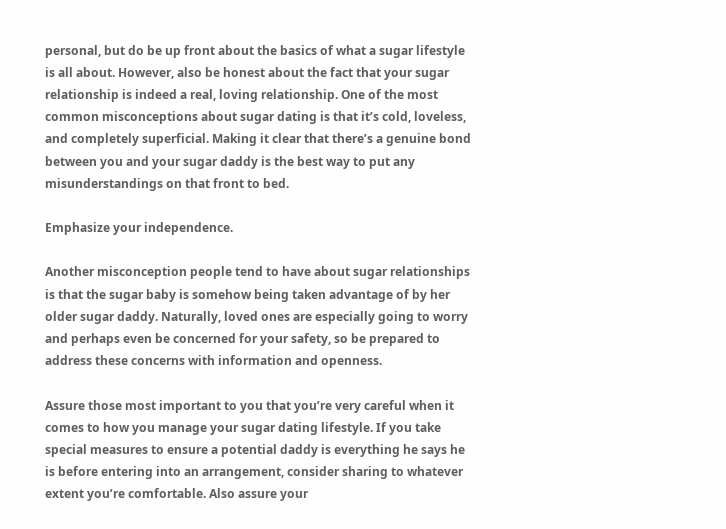personal, but do be up front about the basics of what a sugar lifestyle is all about. However, also be honest about the fact that your sugar relationship is indeed a real, loving relationship. One of the most common misconceptions about sugar dating is that it’s cold, loveless, and completely superficial. Making it clear that there’s a genuine bond between you and your sugar daddy is the best way to put any misunderstandings on that front to bed.

Emphasize your independence.

Another misconception people tend to have about sugar relationships is that the sugar baby is somehow being taken advantage of by her older sugar daddy. Naturally, loved ones are especially going to worry and perhaps even be concerned for your safety, so be prepared to address these concerns with information and openness.

Assure those most important to you that you’re very careful when it comes to how you manage your sugar dating lifestyle. If you take special measures to ensure a potential daddy is everything he says he is before entering into an arrangement, consider sharing to whatever extent you’re comfortable. Also assure your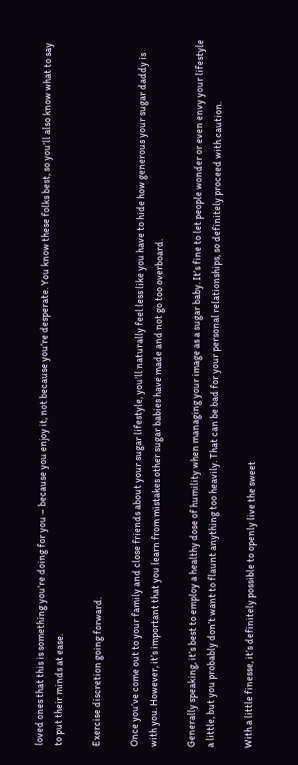loved ones that this is something you’re doing for you – because you enjoy it, not because you’re desperate. You know these folks best, so you’ll also know what to say to put their minds at ease.

Exercise discretion going forward.

Once you’ve come out to your family and close friends about your sugar lifestyle, you’ll naturally feel less like you have to hide how generous your sugar daddy is with you. However, it’s important that you learn from mistakes other sugar babies have made and not go too overboard.

Generally speaking, it’s best to employ a healthy dose of humility when managing your image as a sugar baby. It’s fine to let people wonder or even envy your lifestyle a little, but you probably don’t want to flaunt anything too heavily. That can be bad for your personal relationships, so definitely proceed with caution.

With a little finesse, it’s definitely possible to openly live the sweet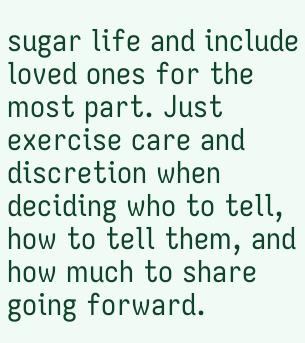sugar life and include loved ones for the most part. Just exercise care and discretion when deciding who to tell, how to tell them, and how much to share going forward.